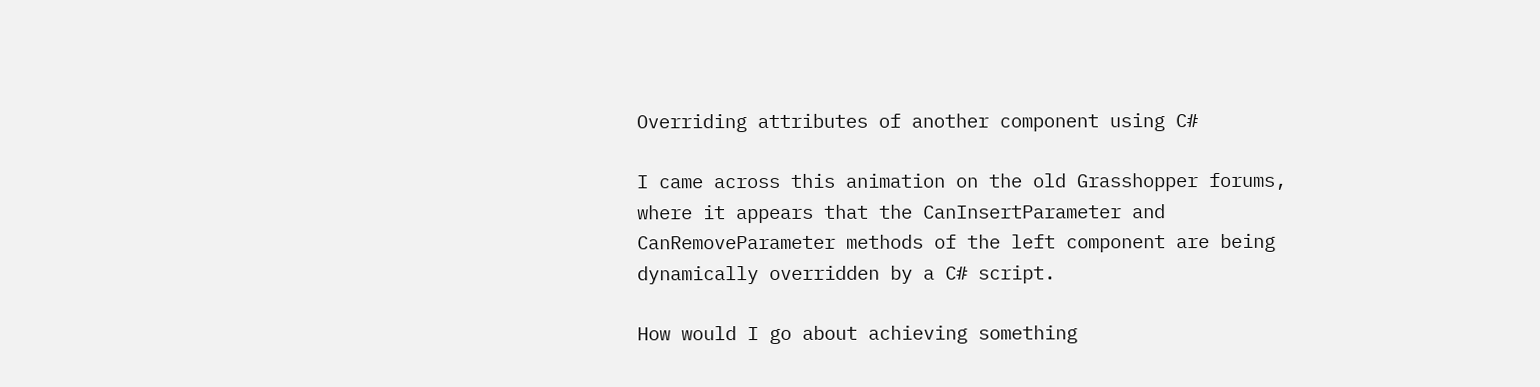Overriding attributes of another component using C#

I came across this animation on the old Grasshopper forums, where it appears that the CanInsertParameter and CanRemoveParameter methods of the left component are being dynamically overridden by a C# script.

How would I go about achieving something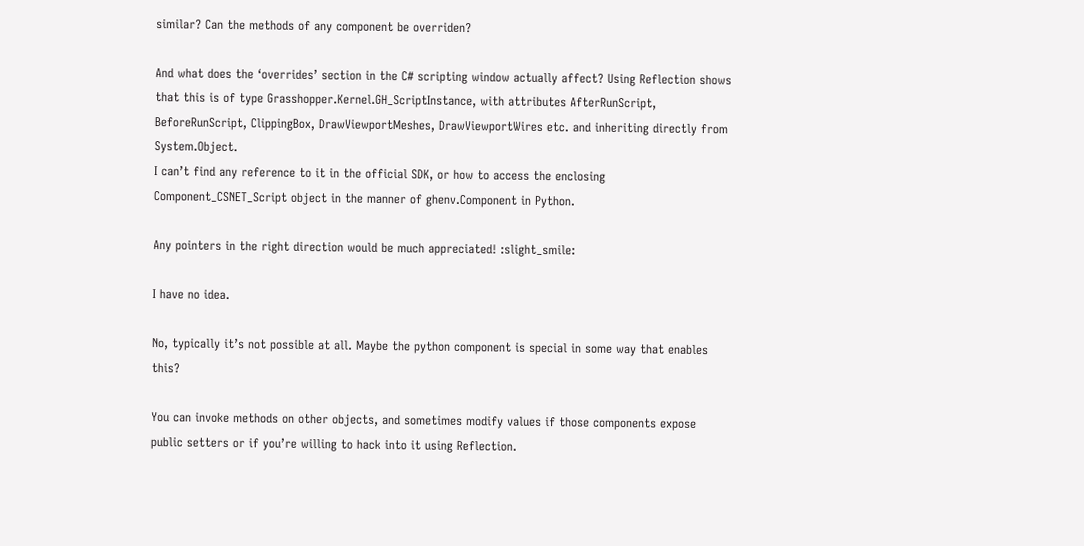similar? Can the methods of any component be overriden?

And what does the ‘overrides’ section in the C# scripting window actually affect? Using Reflection shows that this is of type Grasshopper.Kernel.GH_ScriptInstance, with attributes AfterRunScript, BeforeRunScript, ClippingBox, DrawViewportMeshes, DrawViewportWires etc. and inheriting directly from System.Object.
I can’t find any reference to it in the official SDK, or how to access the enclosing Component_CSNET_Script object in the manner of ghenv.Component in Python.

Any pointers in the right direction would be much appreciated! :slight_smile:

I have no idea.

No, typically it’s not possible at all. Maybe the python component is special in some way that enables this?

You can invoke methods on other objects, and sometimes modify values if those components expose public setters or if you’re willing to hack into it using Reflection.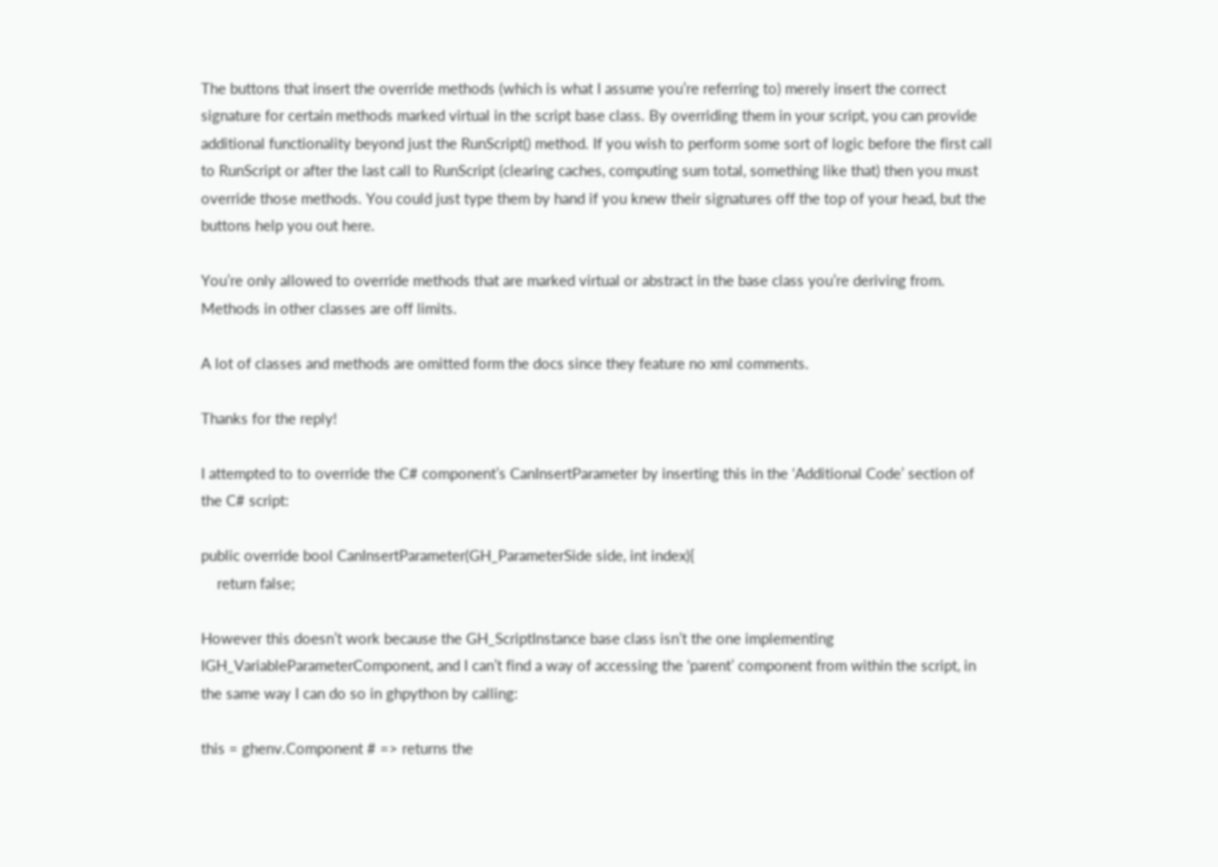The buttons that insert the override methods (which is what I assume you’re referring to) merely insert the correct signature for certain methods marked virtual in the script base class. By overriding them in your script, you can provide additional functionality beyond just the RunScript() method. If you wish to perform some sort of logic before the first call to RunScript or after the last call to RunScript (clearing caches, computing sum total, something like that) then you must override those methods. You could just type them by hand if you knew their signatures off the top of your head, but the buttons help you out here.

You’re only allowed to override methods that are marked virtual or abstract in the base class you’re deriving from. Methods in other classes are off limits.

A lot of classes and methods are omitted form the docs since they feature no xml comments.

Thanks for the reply!

I attempted to to override the C# component’s CanInsertParameter by inserting this in the ‘Additional Code’ section of the C# script:

public override bool CanInsertParameter(GH_ParameterSide side, int index){
    return false;

However this doesn’t work because the GH_ScriptInstance base class isn’t the one implementing IGH_VariableParameterComponent, and I can’t find a way of accessing the ‘parent’ component from within the script, in the same way I can do so in ghpython by calling:

this = ghenv.Component # => returns the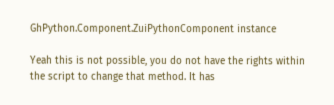GhPython.Component.ZuiPythonComponent instance

Yeah this is not possible, you do not have the rights within the script to change that method. It has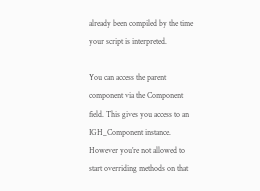already been compiled by the time your script is interpreted.

You can access the parent component via the Component field. This gives you access to an IGH_Component instance. However you’re not allowed to start overriding methods on that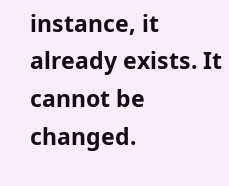instance, it already exists. It cannot be changed.